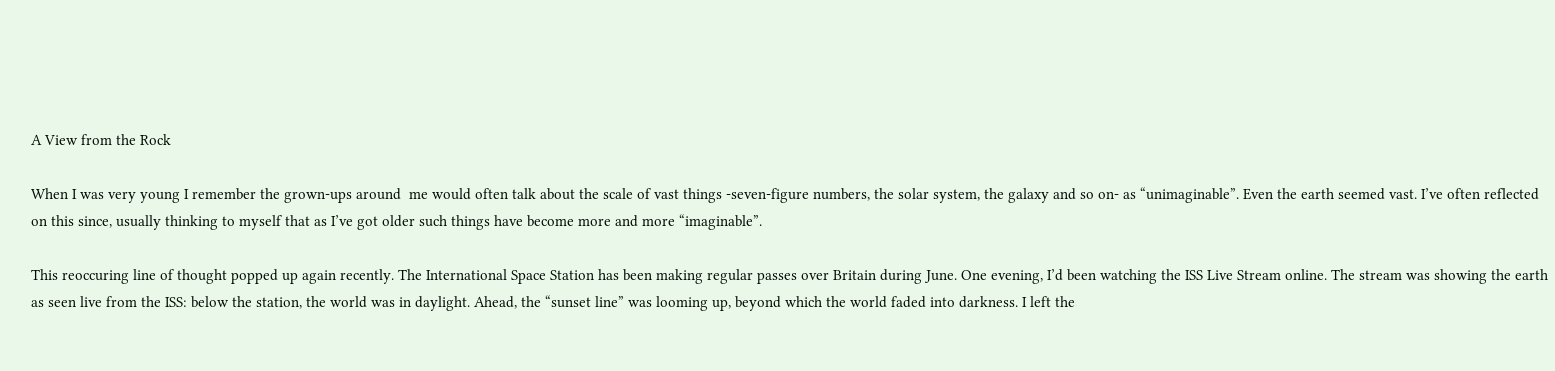A View from the Rock

When I was very young I remember the grown-ups around  me would often talk about the scale of vast things -seven-figure numbers, the solar system, the galaxy and so on- as “unimaginable”. Even the earth seemed vast. I’ve often reflected on this since, usually thinking to myself that as I’ve got older such things have become more and more “imaginable”.

This reoccuring line of thought popped up again recently. The International Space Station has been making regular passes over Britain during June. One evening, I’d been watching the ISS Live Stream online. The stream was showing the earth as seen live from the ISS: below the station, the world was in daylight. Ahead, the “sunset line” was looming up, beyond which the world faded into darkness. I left the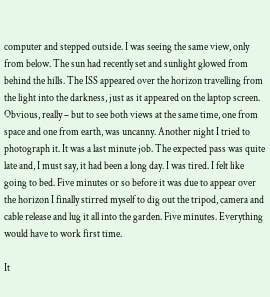computer and stepped outside. I was seeing the same view, only from below. The sun had recently set and sunlight glowed from behind the hills. The ISS appeared over the horizon travelling from the light into the darkness, just as it appeared on the laptop screen. Obvious, really – but to see both views at the same time, one from space and one from earth, was uncanny. Another night I tried to photograph it. It was a last minute job. The expected pass was quite late and, I must say, it had been a long day. I was tired. I felt like going to bed. Five minutes or so before it was due to appear over the horizon I finally stirred myself to dig out the tripod, camera and cable release and lug it all into the garden. Five minutes. Everything would have to work first time.

It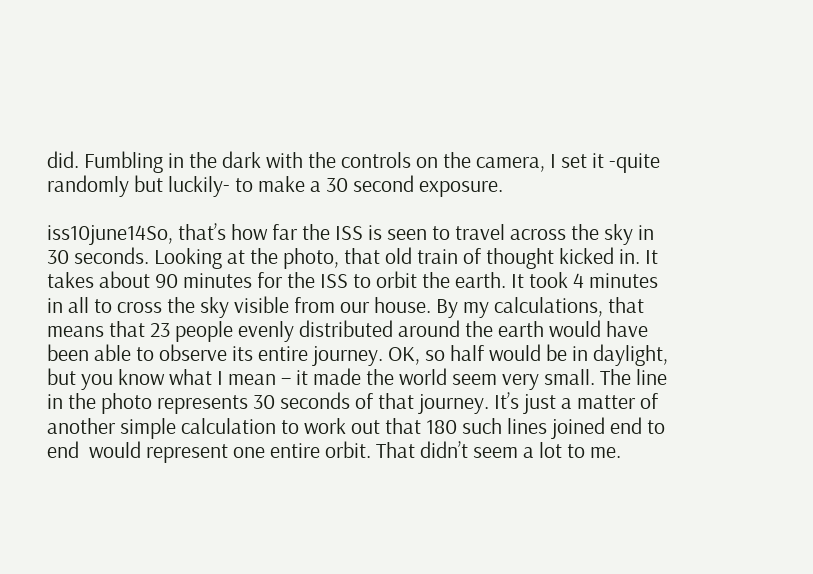did. Fumbling in the dark with the controls on the camera, I set it -quite randomly but luckily- to make a 30 second exposure.

iss10june14So, that’s how far the ISS is seen to travel across the sky in 30 seconds. Looking at the photo, that old train of thought kicked in. It takes about 90 minutes for the ISS to orbit the earth. It took 4 minutes in all to cross the sky visible from our house. By my calculations, that means that 23 people evenly distributed around the earth would have been able to observe its entire journey. OK, so half would be in daylight, but you know what I mean – it made the world seem very small. The line in the photo represents 30 seconds of that journey. It’s just a matter of another simple calculation to work out that 180 such lines joined end to end  would represent one entire orbit. That didn’t seem a lot to me.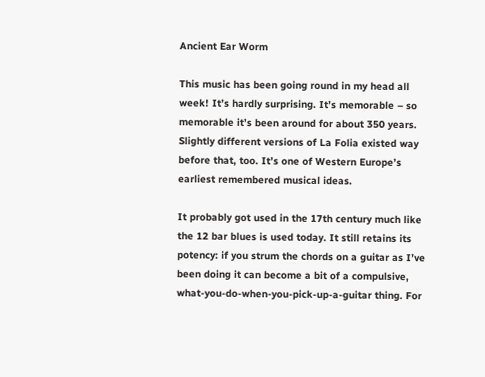Ancient Ear Worm

This music has been going round in my head all week! It’s hardly surprising. It’s memorable – so memorable it’s been around for about 350 years. Slightly different versions of La Folia existed way before that, too. It’s one of Western Europe’s earliest remembered musical ideas.

It probably got used in the 17th century much like the 12 bar blues is used today. It still retains its potency: if you strum the chords on a guitar as I’ve been doing it can become a bit of a compulsive, what-you-do-when-you-pick-up-a-guitar thing. For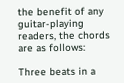the benefit of any guitar-playing readers, the chords are as follows:

Three beats in a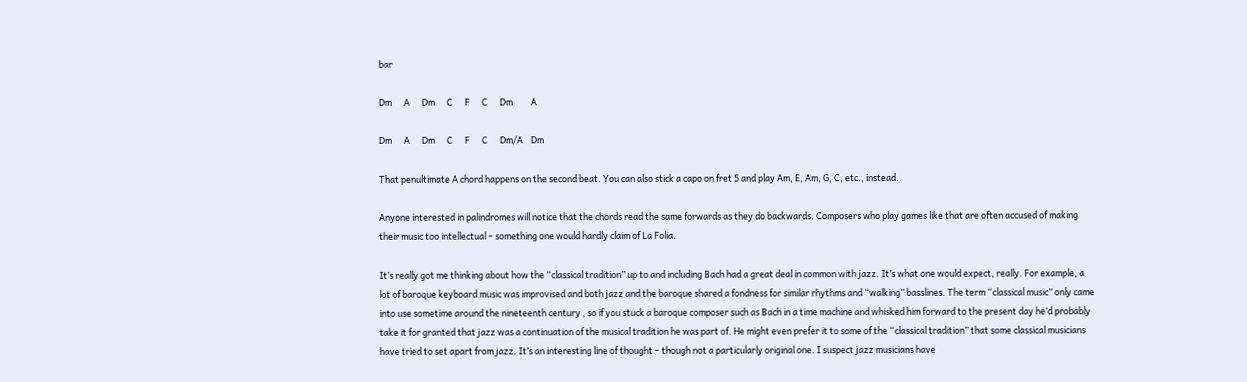bar

Dm      A      Dm      C      F      C      Dm         A

Dm      A      Dm      C      F      C      Dm/A    Dm

That penultimate A chord happens on the second beat. You can also stick a capo on fret 5 and play Am, E, Am, G, C, etc., instead.

Anyone interested in palindromes will notice that the chords read the same forwards as they do backwards. Composers who play games like that are often accused of making their music too intellectual – something one would hardly claim of La Folia.

It’s really got me thinking about how the “classical tradition” up to and including Bach had a great deal in common with jazz. It’s what one would expect, really. For example, a lot of baroque keyboard music was improvised and both jazz and the baroque shared a fondness for similar rhythms and “walking” basslines. The term “classical music” only came into use sometime around the nineteenth century , so if you stuck a baroque composer such as Bach in a time machine and whisked him forward to the present day he’d probably take it for granted that jazz was a continuation of the musical tradition he was part of. He might even prefer it to some of the “classical tradition” that some classical musicians have tried to set apart from jazz. It’s an interesting line of thought – though not a particularly original one. I suspect jazz musicians have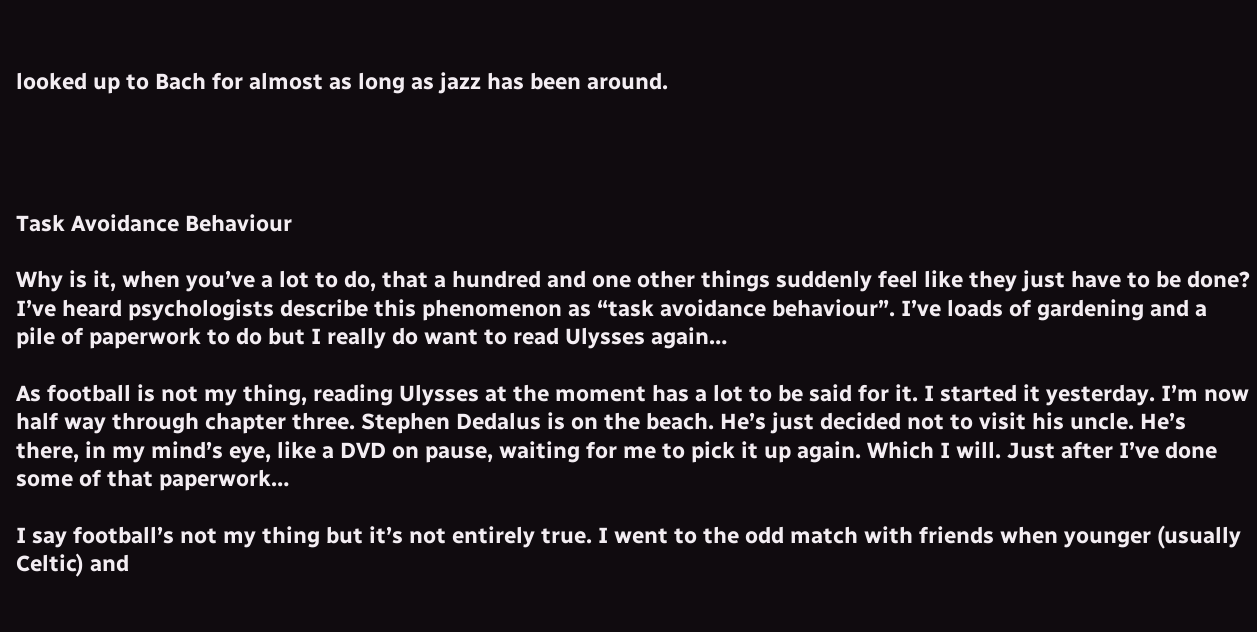looked up to Bach for almost as long as jazz has been around.




Task Avoidance Behaviour

Why is it, when you’ve a lot to do, that a hundred and one other things suddenly feel like they just have to be done? I’ve heard psychologists describe this phenomenon as “task avoidance behaviour”. I’ve loads of gardening and a pile of paperwork to do but I really do want to read Ulysses again…

As football is not my thing, reading Ulysses at the moment has a lot to be said for it. I started it yesterday. I’m now half way through chapter three. Stephen Dedalus is on the beach. He’s just decided not to visit his uncle. He’s there, in my mind’s eye, like a DVD on pause, waiting for me to pick it up again. Which I will. Just after I’ve done some of that paperwork…

I say football’s not my thing but it’s not entirely true. I went to the odd match with friends when younger (usually Celtic) and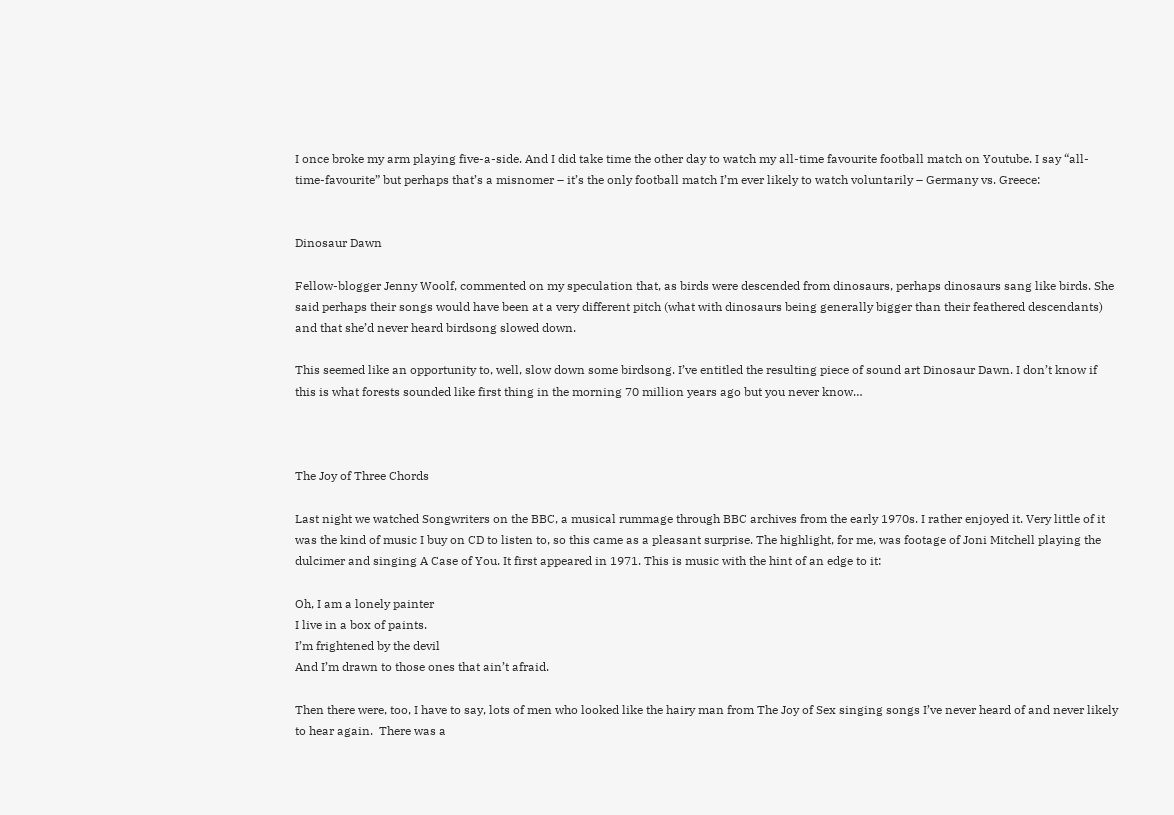I once broke my arm playing five-a-side. And I did take time the other day to watch my all-time favourite football match on Youtube. I say “all-time-favourite” but perhaps that’s a misnomer – it’s the only football match I’m ever likely to watch voluntarily – Germany vs. Greece:


Dinosaur Dawn

Fellow-blogger Jenny Woolf, commented on my speculation that, as birds were descended from dinosaurs, perhaps dinosaurs sang like birds. She said perhaps their songs would have been at a very different pitch (what with dinosaurs being generally bigger than their feathered descendants) and that she’d never heard birdsong slowed down.

This seemed like an opportunity to, well, slow down some birdsong. I’ve entitled the resulting piece of sound art Dinosaur Dawn. I don’t know if this is what forests sounded like first thing in the morning 70 million years ago but you never know…



The Joy of Three Chords

Last night we watched Songwriters on the BBC, a musical rummage through BBC archives from the early 1970s. I rather enjoyed it. Very little of it was the kind of music I buy on CD to listen to, so this came as a pleasant surprise. The highlight, for me, was footage of Joni Mitchell playing the dulcimer and singing A Case of You. It first appeared in 1971. This is music with the hint of an edge to it:

Oh, I am a lonely painter
I live in a box of paints.
I’m frightened by the devil
And I’m drawn to those ones that ain’t afraid.

Then there were, too, I have to say, lots of men who looked like the hairy man from The Joy of Sex singing songs I’ve never heard of and never likely to hear again.  There was a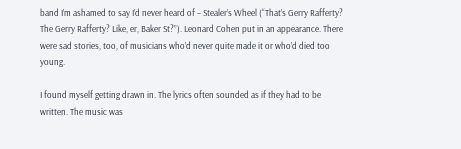band I’m ashamed to say I’d never heard of – Stealer’s Wheel (“That’s Gerry Rafferty? The Gerry Rafferty? Like, er, Baker St?”). Leonard Cohen put in an appearance. There were sad stories, too, of musicians who’d never quite made it or who’d died too young.

I found myself getting drawn in. The lyrics often sounded as if they had to be written. The music was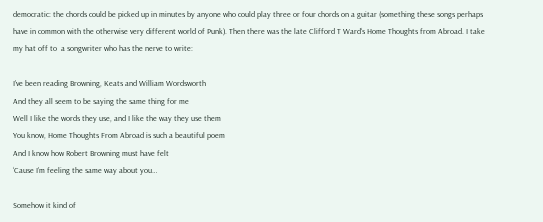democratic: the chords could be picked up in minutes by anyone who could play three or four chords on a guitar (something these songs perhaps have in common with the otherwise very different world of Punk). Then there was the late Clifford T Ward‘s Home Thoughts from Abroad. I take my hat off to  a songwriter who has the nerve to write:

I’ve been reading Browning, Keats and William Wordsworth
And they all seem to be saying the same thing for me
Well I like the words they use, and I like the way they use them
You know, Home Thoughts From Abroad is such a beautiful poem
And I know how Robert Browning must have felt
‘Cause I’m feeling the same way about you…

Somehow it kind of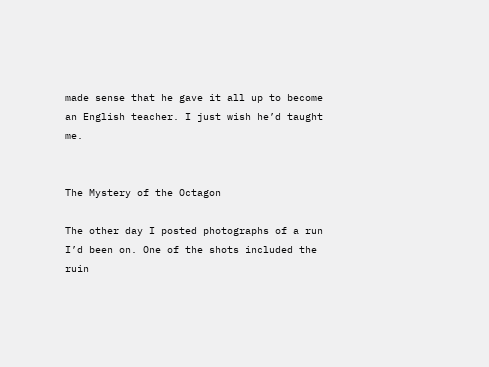made sense that he gave it all up to become an English teacher. I just wish he’d taught me.


The Mystery of the Octagon

The other day I posted photographs of a run I’d been on. One of the shots included the ruin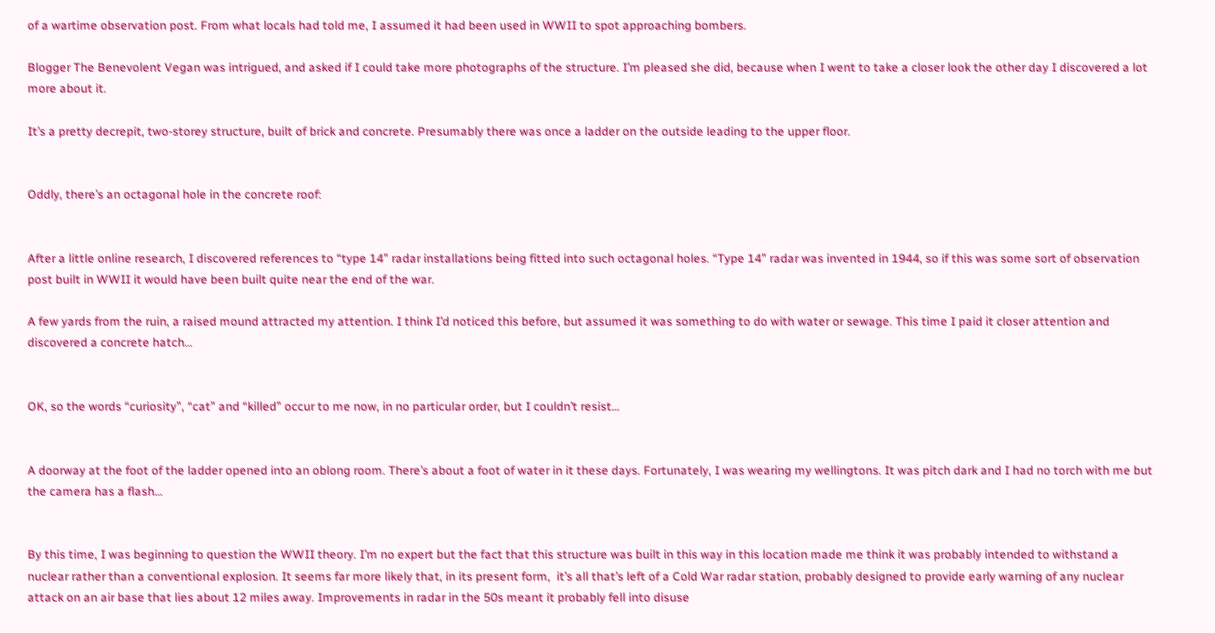of a wartime observation post. From what locals had told me, I assumed it had been used in WWII to spot approaching bombers.

Blogger The Benevolent Vegan was intrigued, and asked if I could take more photographs of the structure. I’m pleased she did, because when I went to take a closer look the other day I discovered a lot more about it.

It’s a pretty decrepit, two-storey structure, built of brick and concrete. Presumably there was once a ladder on the outside leading to the upper floor.


Oddly, there’s an octagonal hole in the concrete roof:


After a little online research, I discovered references to “type 14” radar installations being fitted into such octagonal holes. “Type 14” radar was invented in 1944, so if this was some sort of observation post built in WWII it would have been built quite near the end of the war.

A few yards from the ruin, a raised mound attracted my attention. I think I’d noticed this before, but assumed it was something to do with water or sewage. This time I paid it closer attention and discovered a concrete hatch…


OK, so the words “curiosity”, “cat” and “killed” occur to me now, in no particular order, but I couldn’t resist…


A doorway at the foot of the ladder opened into an oblong room. There’s about a foot of water in it these days. Fortunately, I was wearing my wellingtons. It was pitch dark and I had no torch with me but the camera has a flash…


By this time, I was beginning to question the WWII theory. I’m no expert but the fact that this structure was built in this way in this location made me think it was probably intended to withstand a nuclear rather than a conventional explosion. It seems far more likely that, in its present form,  it’s all that’s left of a Cold War radar station, probably designed to provide early warning of any nuclear attack on an air base that lies about 12 miles away. Improvements in radar in the 50s meant it probably fell into disuse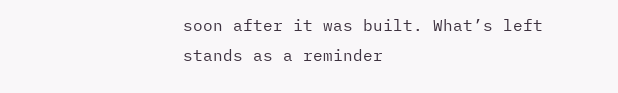soon after it was built. What’s left stands as a reminder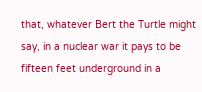that, whatever Bert the Turtle might say, in a nuclear war it pays to be fifteen feet underground in a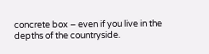concrete box – even if you live in the depths of the countryside.